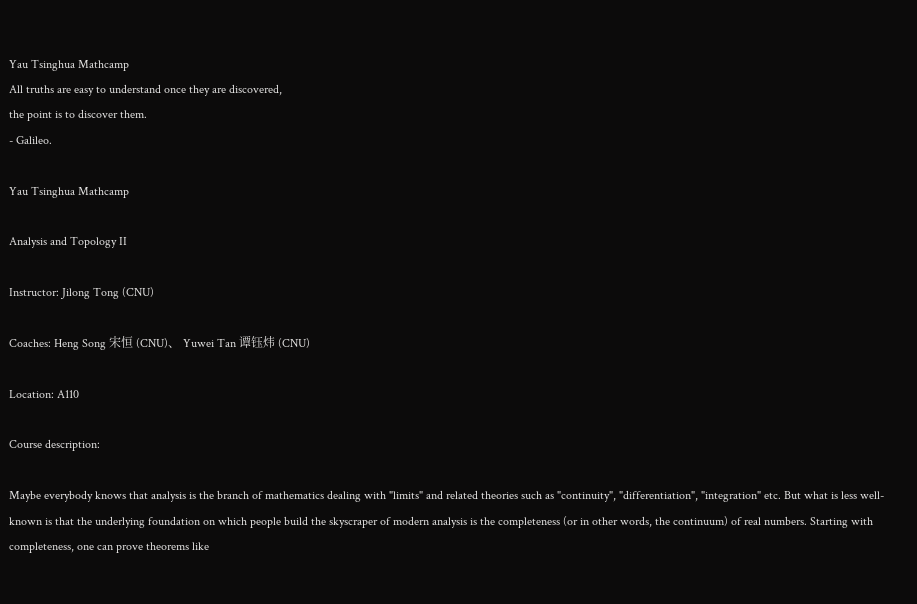Yau Tsinghua Mathcamp
All truths are easy to understand once they are discovered,
the point is to discover them.
- Galileo.

Yau Tsinghua Mathcamp

Analysis and Topology II

Instructor: Jilong Tong (CNU)

Coaches: Heng Song 宋恒 (CNU)、 Yuwei Tan 谭钰炜 (CNU)

Location: A110

Course description:

Maybe everybody knows that analysis is the branch of mathematics dealing with "limits" and related theories such as "continuity", "differentiation", "integration" etc. But what is less well-known is that the underlying foundation on which people build the skyscraper of modern analysis is the completeness (or in other words, the continuum) of real numbers. Starting with completeness, one can prove theorems like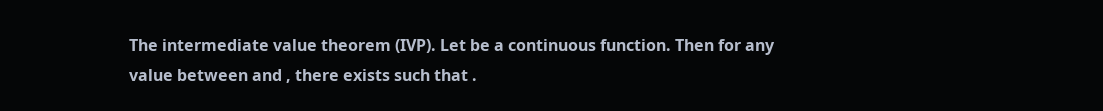The intermediate value theorem (IVP). Let be a continuous function. Then for any value between and , there exists such that .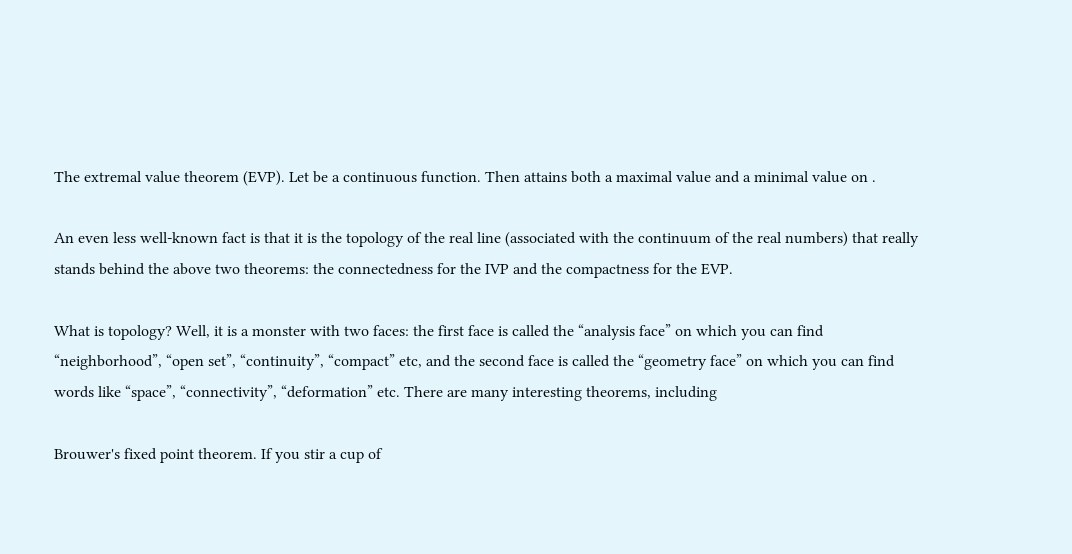The extremal value theorem (EVP). Let be a continuous function. Then attains both a maximal value and a minimal value on .

An even less well-known fact is that it is the topology of the real line (associated with the continuum of the real numbers) that really stands behind the above two theorems: the connectedness for the IVP and the compactness for the EVP.

What is topology? Well, it is a monster with two faces: the first face is called the “analysis face” on which you can find “neighborhood”, “open set”, “continuity”, “compact” etc, and the second face is called the “geometry face” on which you can find words like “space”, “connectivity”, “deformation” etc. There are many interesting theorems, including

Brouwer's fixed point theorem. If you stir a cup of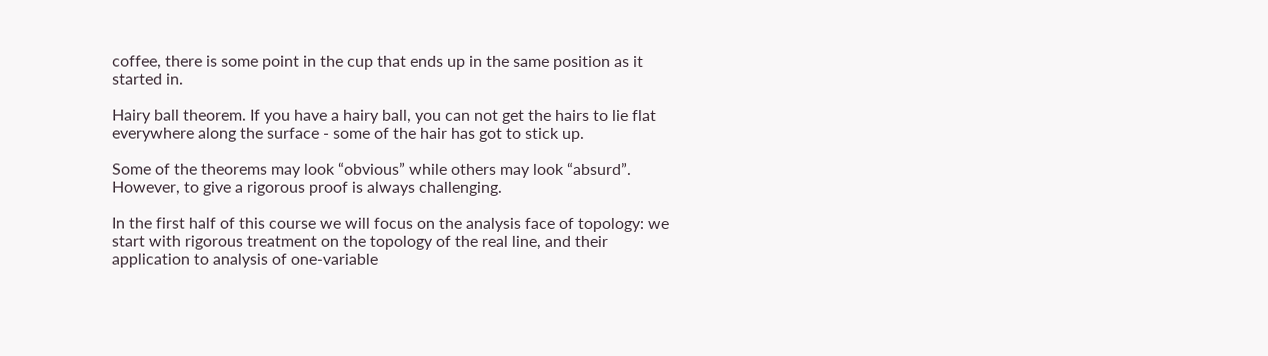coffee, there is some point in the cup that ends up in the same position as it started in.

Hairy ball theorem. If you have a hairy ball, you can not get the hairs to lie flat everywhere along the surface - some of the hair has got to stick up.

Some of the theorems may look “obvious” while others may look “absurd”. However, to give a rigorous proof is always challenging.

In the first half of this course we will focus on the analysis face of topology: we start with rigorous treatment on the topology of the real line, and their application to analysis of one-variable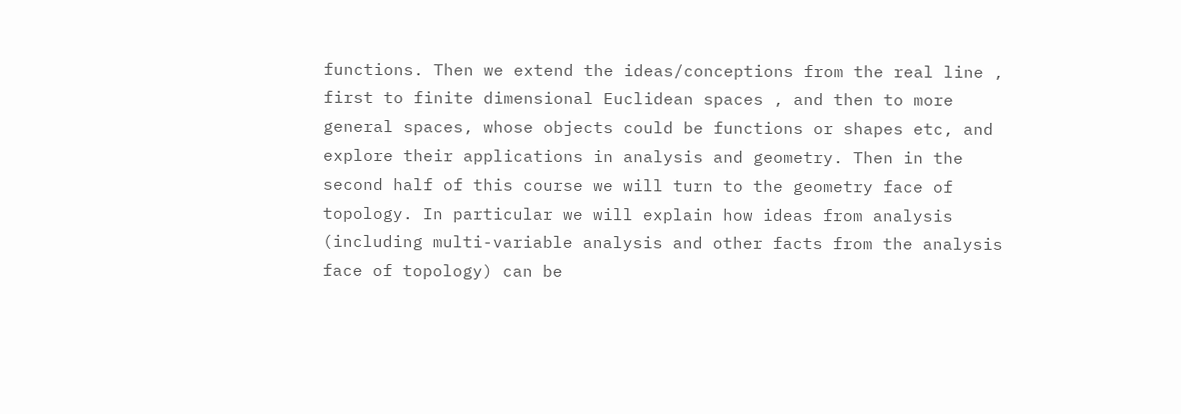functions. Then we extend the ideas/conceptions from the real line , first to finite dimensional Euclidean spaces , and then to more general spaces, whose objects could be functions or shapes etc, and explore their applications in analysis and geometry. Then in the second half of this course we will turn to the geometry face of topology. In particular we will explain how ideas from analysis (including multi-variable analysis and other facts from the analysis face of topology) can be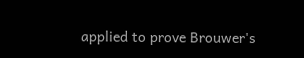applied to prove Brouwer's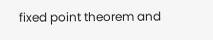fixed point theorem and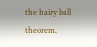the hairy ball theorem.